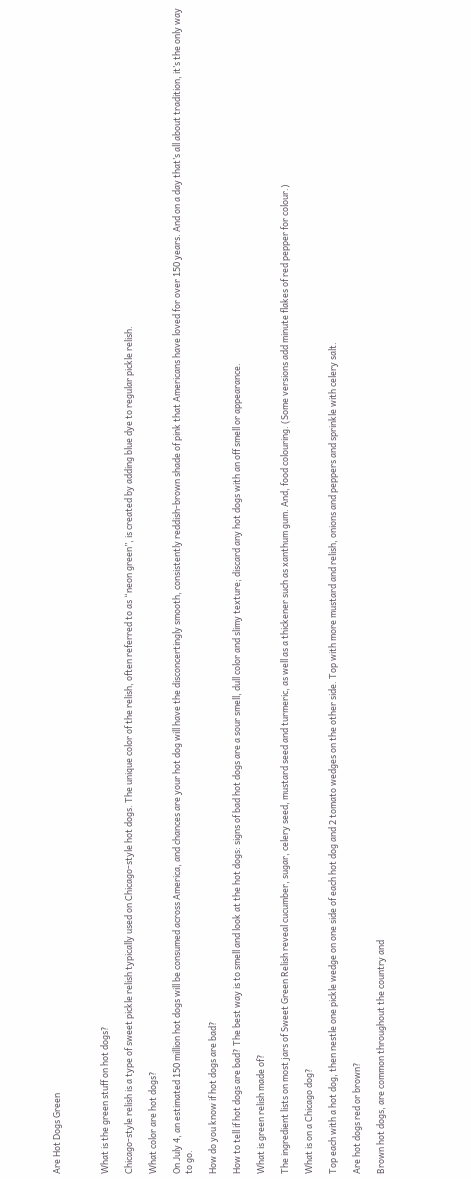Are Hot Dogs Green



What is the green stuff on hot dogs?

Chicago-style relish is a type of sweet pickle relish typically used on Chicago-style hot dogs. The unique color of the relish, often referred to as “neon green”, is created by adding blue dye to regular pickle relish.

What color are hot dogs?

On July 4, an estimated 150 million hot dogs will be consumed across America, and chances are your hot dog will have the disconcertingly smooth, consistently reddish-brown shade of pink that Americans have loved for over 150 years. And on a day that’s all about tradition, it’s the only way to go.

How do you know if hot dogs are bad?

How to tell if hot dogs are bad? The best way is to smell and look at the hot dogs: signs of bad hot dogs are a sour smell, dull color and slimy texture; discard any hot dogs with an off smell or appearance.

What is green relish made of?

The ingredient lists on most jars of Sweet Green Relish reveal cucumber, sugar, celery seed, mustard seed and turmeric, as well as a thickener such as xanthum gum. And, food colouring. (Some versions add minute flakes of red pepper for colour.)

What is on a Chicago dog?

Top each with a hot dog, then nestle one pickle wedge on one side of each hot dog and 2 tomato wedges on the other side. Top with more mustard and relish, onions and peppers and sprinkle with celery salt.

Are hot dogs red or brown?

Brown hot dogs, are common throughout the country and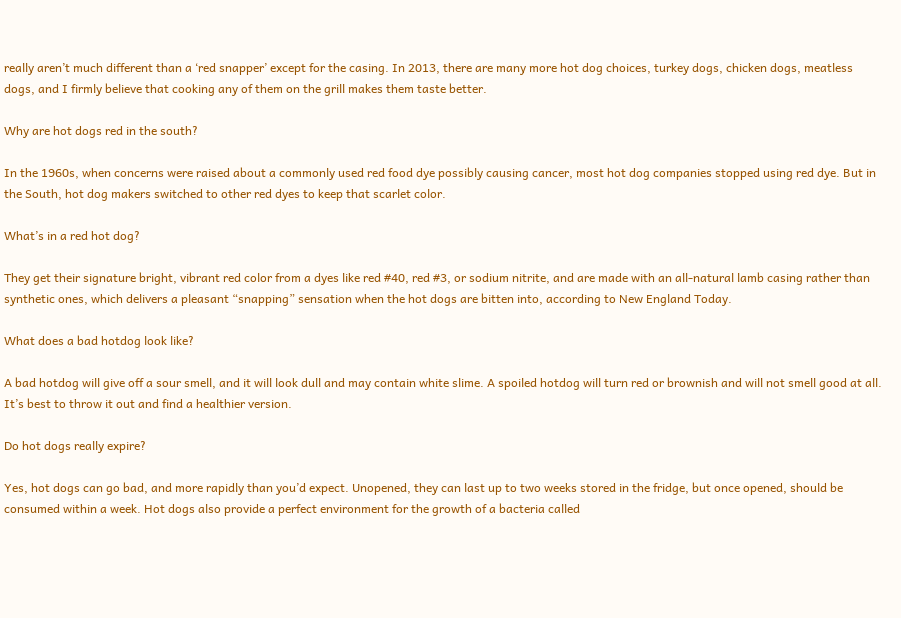really aren’t much different than a ‘red snapper’ except for the casing. In 2013, there are many more hot dog choices, turkey dogs, chicken dogs, meatless dogs, and I firmly believe that cooking any of them on the grill makes them taste better.

Why are hot dogs red in the south?

In the 1960s, when concerns were raised about a commonly used red food dye possibly causing cancer, most hot dog companies stopped using red dye. But in the South, hot dog makers switched to other red dyes to keep that scarlet color.

What’s in a red hot dog?

They get their signature bright, vibrant red color from a dyes like red #40, red #3, or sodium nitrite, and are made with an all-natural lamb casing rather than synthetic ones, which delivers a pleasant “snapping” sensation when the hot dogs are bitten into, according to New England Today.

What does a bad hotdog look like?

A bad hotdog will give off a sour smell, and it will look dull and may contain white slime. A spoiled hotdog will turn red or brownish and will not smell good at all. It’s best to throw it out and find a healthier version.

Do hot dogs really expire?

Yes, hot dogs can go bad, and more rapidly than you’d expect. Unopened, they can last up to two weeks stored in the fridge, but once opened, should be consumed within a week. Hot dogs also provide a perfect environment for the growth of a bacteria called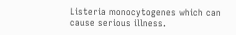Listeria monocytogenes which can cause serious illness.